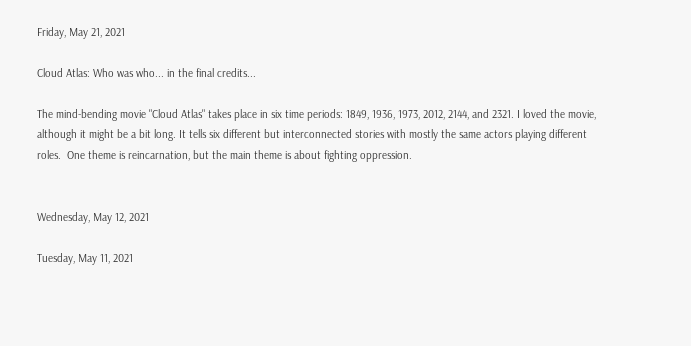Friday, May 21, 2021

Cloud Atlas: Who was who... in the final credits...

The mind-bending movie "Cloud Atlas" takes place in six time periods: 1849, 1936, 1973, 2012, 2144, and 2321. I loved the movie, although it might be a bit long. It tells six different but interconnected stories with mostly the same actors playing different roles.  One theme is reincarnation, but the main theme is about fighting oppression.


Wednesday, May 12, 2021

Tuesday, May 11, 2021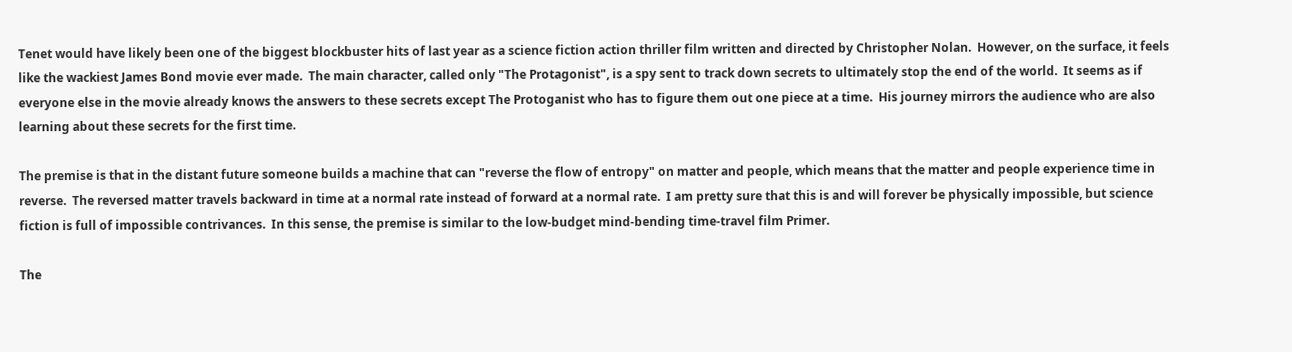Tenet would have likely been one of the biggest blockbuster hits of last year as a science fiction action thriller film written and directed by Christopher Nolan.  However, on the surface, it feels like the wackiest James Bond movie ever made.  The main character, called only "The Protagonist", is a spy sent to track down secrets to ultimately stop the end of the world.  It seems as if everyone else in the movie already knows the answers to these secrets except The Protoganist who has to figure them out one piece at a time.  His journey mirrors the audience who are also learning about these secrets for the first time.

The premise is that in the distant future someone builds a machine that can "reverse the flow of entropy" on matter and people, which means that the matter and people experience time in reverse.  The reversed matter travels backward in time at a normal rate instead of forward at a normal rate.  I am pretty sure that this is and will forever be physically impossible, but science fiction is full of impossible contrivances.  In this sense, the premise is similar to the low-budget mind-bending time-travel film Primer.

The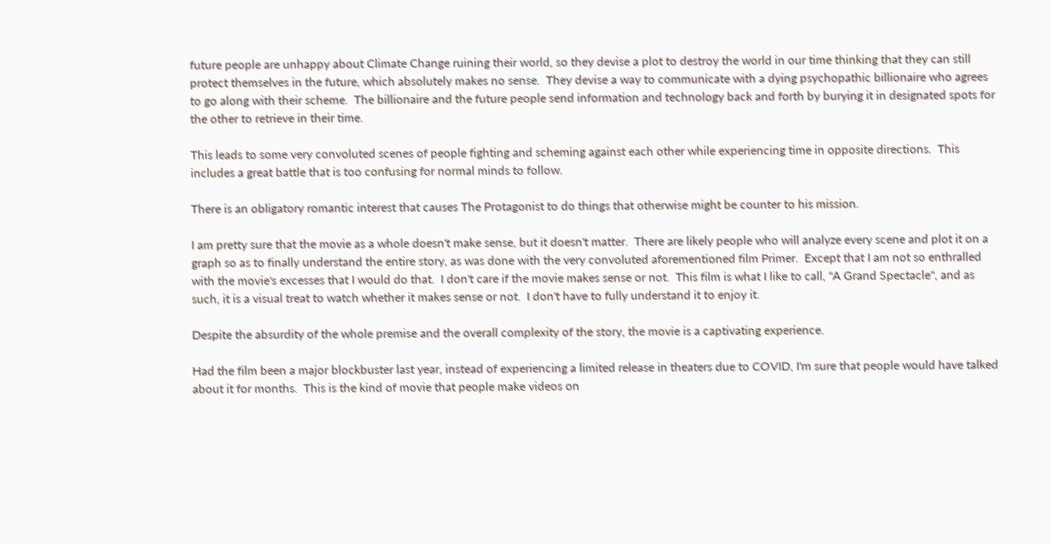future people are unhappy about Climate Change ruining their world, so they devise a plot to destroy the world in our time thinking that they can still protect themselves in the future, which absolutely makes no sense.  They devise a way to communicate with a dying psychopathic billionaire who agrees to go along with their scheme.  The billionaire and the future people send information and technology back and forth by burying it in designated spots for the other to retrieve in their time.

This leads to some very convoluted scenes of people fighting and scheming against each other while experiencing time in opposite directions.  This includes a great battle that is too confusing for normal minds to follow.

There is an obligatory romantic interest that causes The Protagonist to do things that otherwise might be counter to his mission.

I am pretty sure that the movie as a whole doesn't make sense, but it doesn't matter.  There are likely people who will analyze every scene and plot it on a graph so as to finally understand the entire story, as was done with the very convoluted aforementioned film Primer.  Except that I am not so enthralled with the movie's excesses that I would do that.  I don't care if the movie makes sense or not.  This film is what I like to call, "A Grand Spectacle", and as such, it is a visual treat to watch whether it makes sense or not.  I don't have to fully understand it to enjoy it.

Despite the absurdity of the whole premise and the overall complexity of the story, the movie is a captivating experience.

Had the film been a major blockbuster last year, instead of experiencing a limited release in theaters due to COVID, I'm sure that people would have talked about it for months.  This is the kind of movie that people make videos on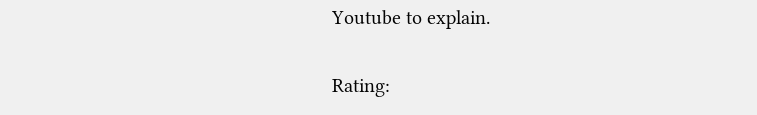Youtube to explain.

Rating: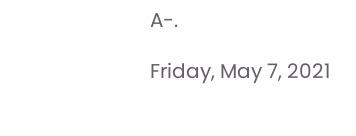A-.

Friday, May 7, 2021